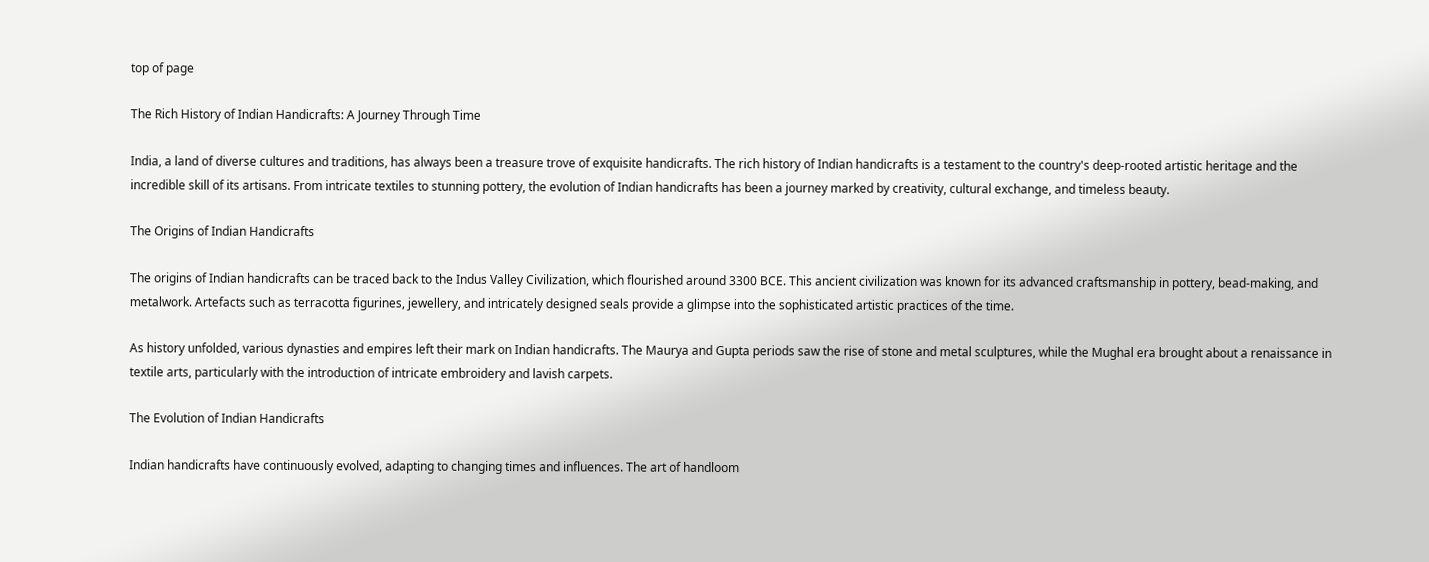top of page

The Rich History of Indian Handicrafts: A Journey Through Time

India, a land of diverse cultures and traditions, has always been a treasure trove of exquisite handicrafts. The rich history of Indian handicrafts is a testament to the country's deep-rooted artistic heritage and the incredible skill of its artisans. From intricate textiles to stunning pottery, the evolution of Indian handicrafts has been a journey marked by creativity, cultural exchange, and timeless beauty.

The Origins of Indian Handicrafts

The origins of Indian handicrafts can be traced back to the Indus Valley Civilization, which flourished around 3300 BCE. This ancient civilization was known for its advanced craftsmanship in pottery, bead-making, and metalwork. Artefacts such as terracotta figurines, jewellery, and intricately designed seals provide a glimpse into the sophisticated artistic practices of the time.

As history unfolded, various dynasties and empires left their mark on Indian handicrafts. The Maurya and Gupta periods saw the rise of stone and metal sculptures, while the Mughal era brought about a renaissance in textile arts, particularly with the introduction of intricate embroidery and lavish carpets.

The Evolution of Indian Handicrafts

Indian handicrafts have continuously evolved, adapting to changing times and influences. The art of handloom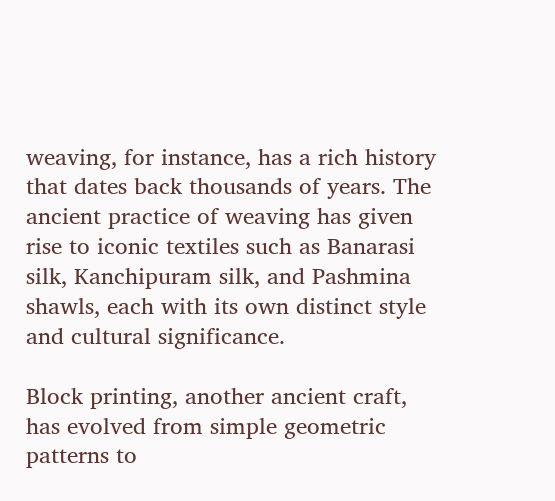weaving, for instance, has a rich history that dates back thousands of years. The ancient practice of weaving has given rise to iconic textiles such as Banarasi silk, Kanchipuram silk, and Pashmina shawls, each with its own distinct style and cultural significance.

Block printing, another ancient craft, has evolved from simple geometric patterns to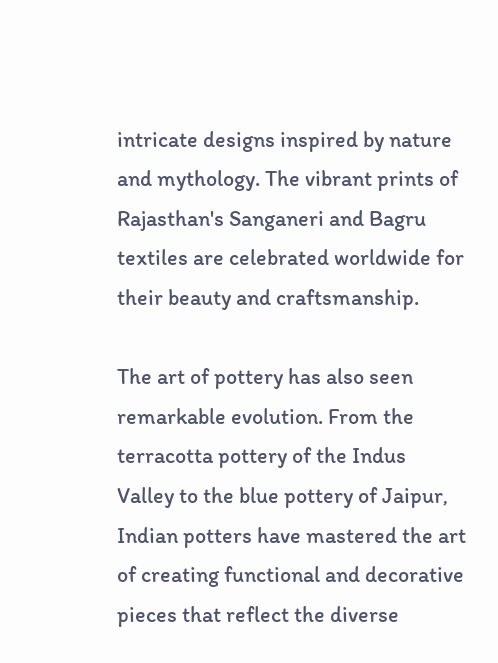intricate designs inspired by nature and mythology. The vibrant prints of Rajasthan's Sanganeri and Bagru textiles are celebrated worldwide for their beauty and craftsmanship.

The art of pottery has also seen remarkable evolution. From the terracotta pottery of the Indus Valley to the blue pottery of Jaipur, Indian potters have mastered the art of creating functional and decorative pieces that reflect the diverse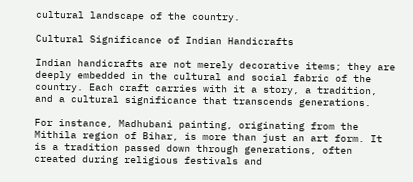cultural landscape of the country.

Cultural Significance of Indian Handicrafts

Indian handicrafts are not merely decorative items; they are deeply embedded in the cultural and social fabric of the country. Each craft carries with it a story, a tradition, and a cultural significance that transcends generations.

For instance, Madhubani painting, originating from the Mithila region of Bihar, is more than just an art form. It is a tradition passed down through generations, often created during religious festivals and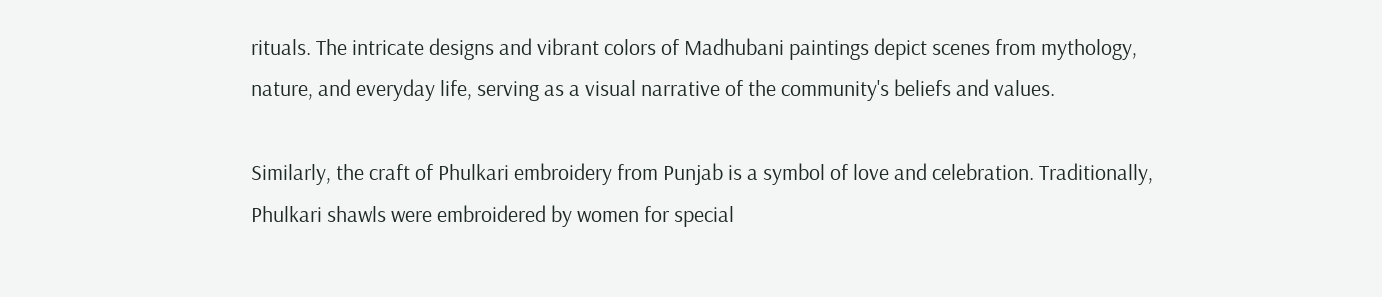rituals. The intricate designs and vibrant colors of Madhubani paintings depict scenes from mythology, nature, and everyday life, serving as a visual narrative of the community's beliefs and values.

Similarly, the craft of Phulkari embroidery from Punjab is a symbol of love and celebration. Traditionally, Phulkari shawls were embroidered by women for special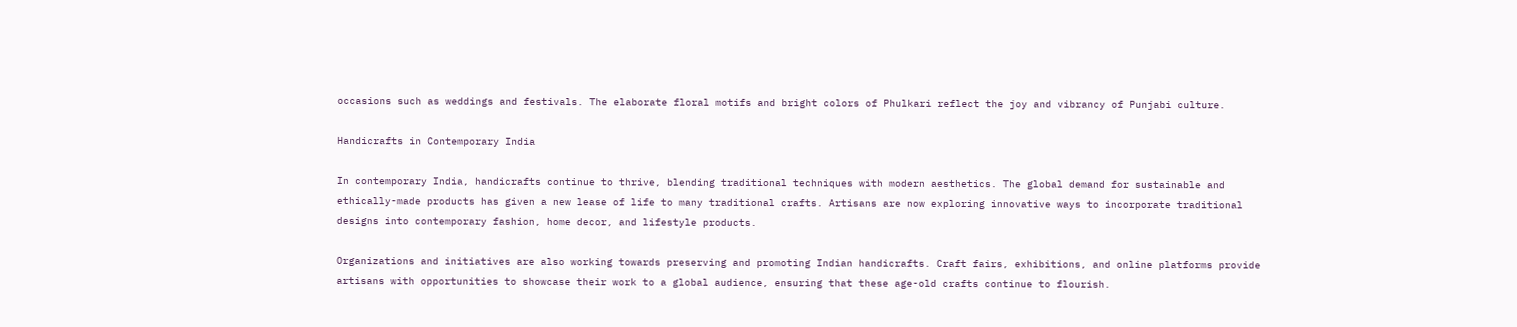occasions such as weddings and festivals. The elaborate floral motifs and bright colors of Phulkari reflect the joy and vibrancy of Punjabi culture.

Handicrafts in Contemporary India

In contemporary India, handicrafts continue to thrive, blending traditional techniques with modern aesthetics. The global demand for sustainable and ethically-made products has given a new lease of life to many traditional crafts. Artisans are now exploring innovative ways to incorporate traditional designs into contemporary fashion, home decor, and lifestyle products.

Organizations and initiatives are also working towards preserving and promoting Indian handicrafts. Craft fairs, exhibitions, and online platforms provide artisans with opportunities to showcase their work to a global audience, ensuring that these age-old crafts continue to flourish.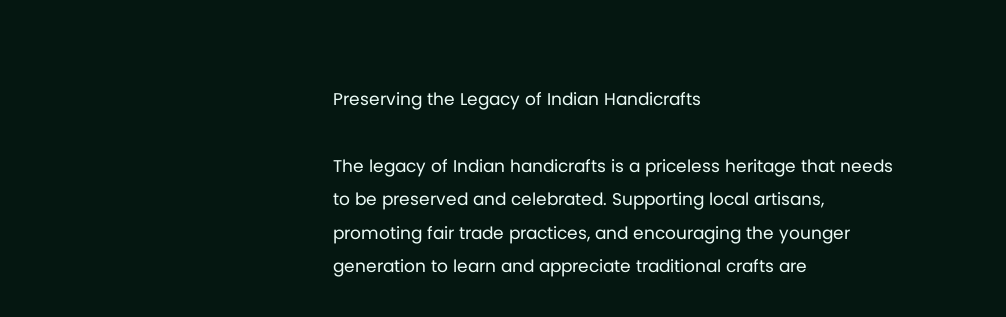Preserving the Legacy of Indian Handicrafts

The legacy of Indian handicrafts is a priceless heritage that needs to be preserved and celebrated. Supporting local artisans, promoting fair trade practices, and encouraging the younger generation to learn and appreciate traditional crafts are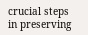crucial steps in preserving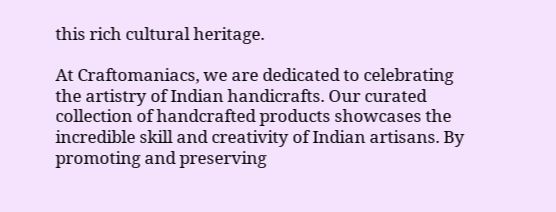this rich cultural heritage.

At Craftomaniacs, we are dedicated to celebrating the artistry of Indian handicrafts. Our curated collection of handcrafted products showcases the incredible skill and creativity of Indian artisans. By promoting and preserving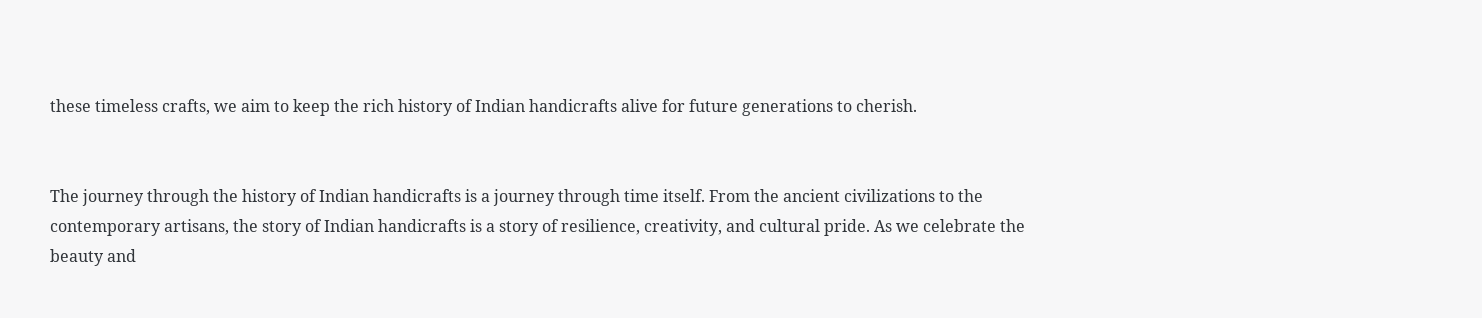these timeless crafts, we aim to keep the rich history of Indian handicrafts alive for future generations to cherish.


The journey through the history of Indian handicrafts is a journey through time itself. From the ancient civilizations to the contemporary artisans, the story of Indian handicrafts is a story of resilience, creativity, and cultural pride. As we celebrate the beauty and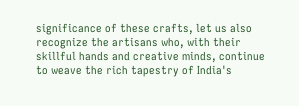significance of these crafts, let us also recognize the artisans who, with their skillful hands and creative minds, continue to weave the rich tapestry of India's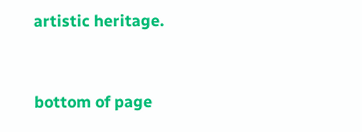artistic heritage.


bottom of page